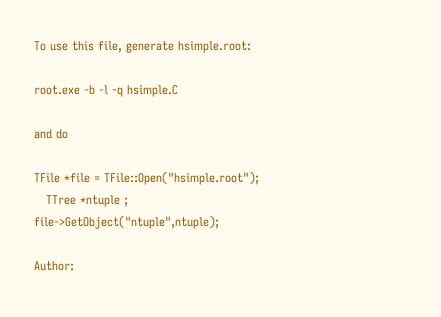To use this file, generate hsimple.root:

root.exe -b -l -q hsimple.C

and do

TFile *file = TFile::Open("hsimple.root");
   TTree *ntuple ;  file->GetObject("ntuple",ntuple);

Author: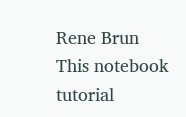Rene Brun
This notebook tutorial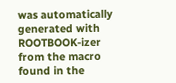was automatically generated with ROOTBOOK-izer from the macro found in the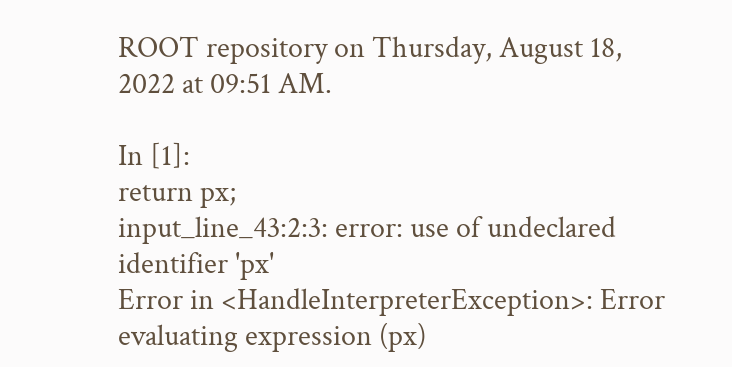ROOT repository on Thursday, August 18, 2022 at 09:51 AM.

In [1]:
return px;
input_line_43:2:3: error: use of undeclared identifier 'px'
Error in <HandleInterpreterException>: Error evaluating expression (px)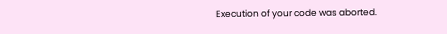Execution of your code was aborted.